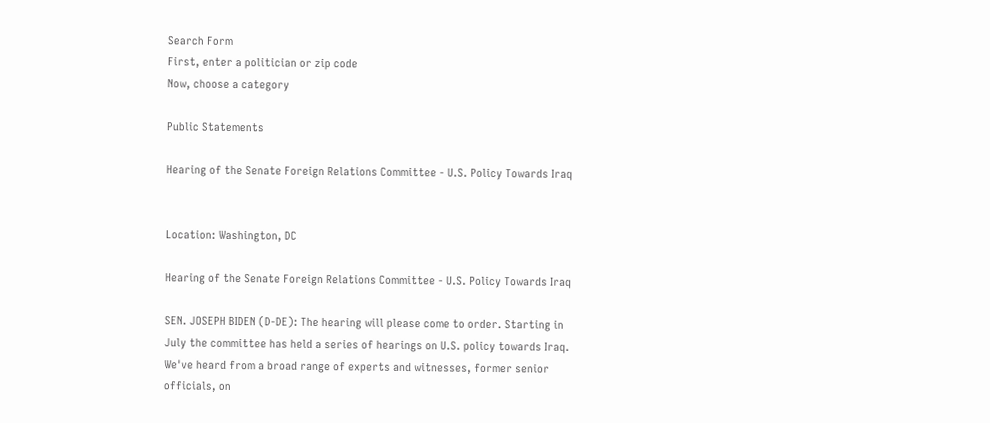Search Form
First, enter a politician or zip code
Now, choose a category

Public Statements

Hearing of the Senate Foreign Relations Committee - U.S. Policy Towards Iraq


Location: Washington, DC

Hearing of the Senate Foreign Relations Committee - U.S. Policy Towards Iraq

SEN. JOSEPH BIDEN (D-DE): The hearing will please come to order. Starting in July the committee has held a series of hearings on U.S. policy towards Iraq. We've heard from a broad range of experts and witnesses, former senior officials, on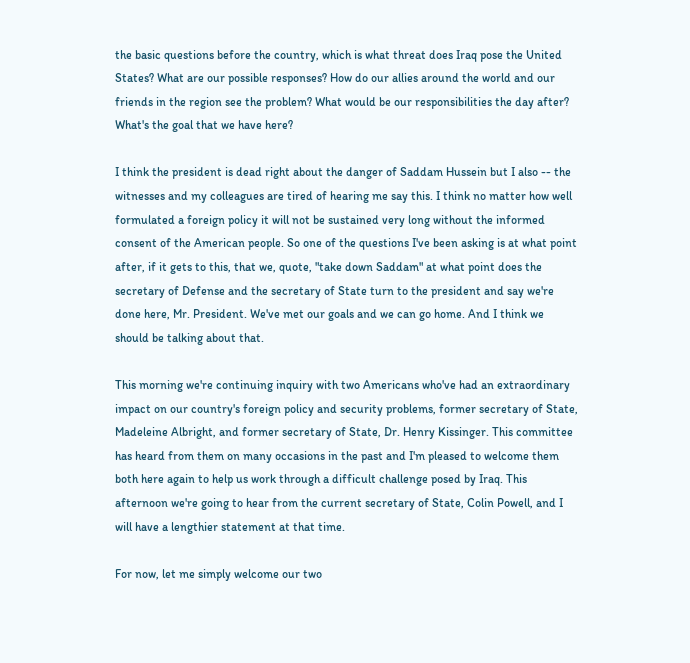the basic questions before the country, which is what threat does Iraq pose the United States? What are our possible responses? How do our allies around the world and our friends in the region see the problem? What would be our responsibilities the day after? What's the goal that we have here?

I think the president is dead right about the danger of Saddam Hussein but I also -- the witnesses and my colleagues are tired of hearing me say this. I think no matter how well formulated a foreign policy it will not be sustained very long without the informed consent of the American people. So one of the questions I've been asking is at what point after, if it gets to this, that we, quote, "take down Saddam" at what point does the secretary of Defense and the secretary of State turn to the president and say we're done here, Mr. President. We've met our goals and we can go home. And I think we should be talking about that.

This morning we're continuing inquiry with two Americans who've had an extraordinary impact on our country's foreign policy and security problems, former secretary of State, Madeleine Albright, and former secretary of State, Dr. Henry Kissinger. This committee has heard from them on many occasions in the past and I'm pleased to welcome them both here again to help us work through a difficult challenge posed by Iraq. This afternoon we're going to hear from the current secretary of State, Colin Powell, and I will have a lengthier statement at that time.

For now, let me simply welcome our two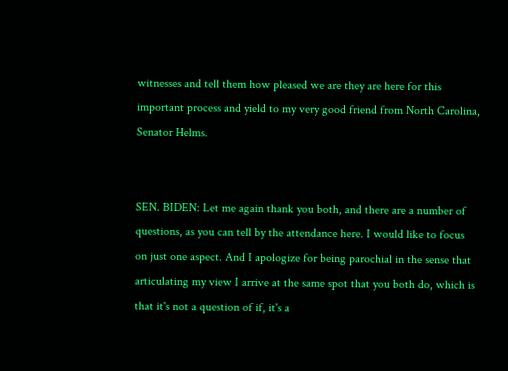witnesses and tell them how pleased we are they are here for this important process and yield to my very good friend from North Carolina, Senator Helms.


SEN. BIDEN: Let me again thank you both, and there are a number of questions, as you can tell by the attendance here. I would like to focus on just one aspect. And I apologize for being parochial in the sense that articulating my view I arrive at the same spot that you both do, which is that it's not a question of if, it's a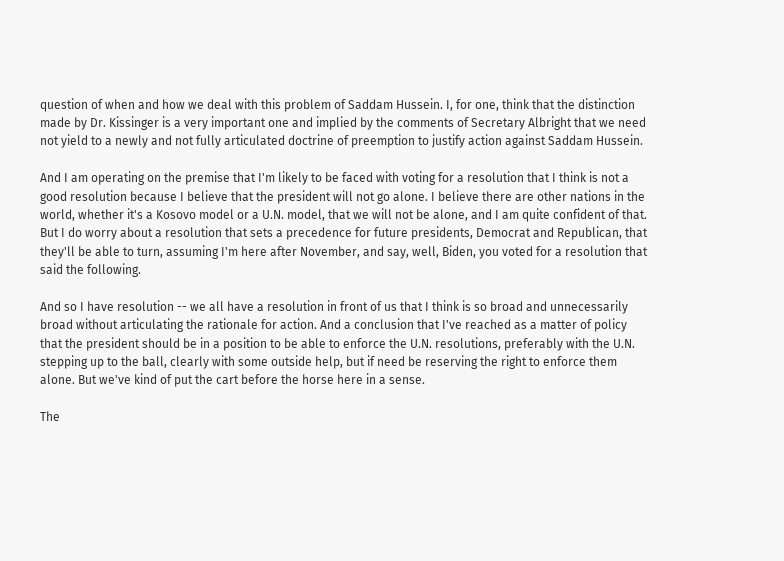question of when and how we deal with this problem of Saddam Hussein. I, for one, think that the distinction made by Dr. Kissinger is a very important one and implied by the comments of Secretary Albright that we need not yield to a newly and not fully articulated doctrine of preemption to justify action against Saddam Hussein.

And I am operating on the premise that I'm likely to be faced with voting for a resolution that I think is not a good resolution because I believe that the president will not go alone. I believe there are other nations in the world, whether it's a Kosovo model or a U.N. model, that we will not be alone, and I am quite confident of that. But I do worry about a resolution that sets a precedence for future presidents, Democrat and Republican, that they'll be able to turn, assuming I'm here after November, and say, well, Biden, you voted for a resolution that said the following.

And so I have resolution -- we all have a resolution in front of us that I think is so broad and unnecessarily broad without articulating the rationale for action. And a conclusion that I've reached as a matter of policy that the president should be in a position to be able to enforce the U.N. resolutions, preferably with the U.N. stepping up to the ball, clearly with some outside help, but if need be reserving the right to enforce them alone. But we've kind of put the cart before the horse here in a sense.

The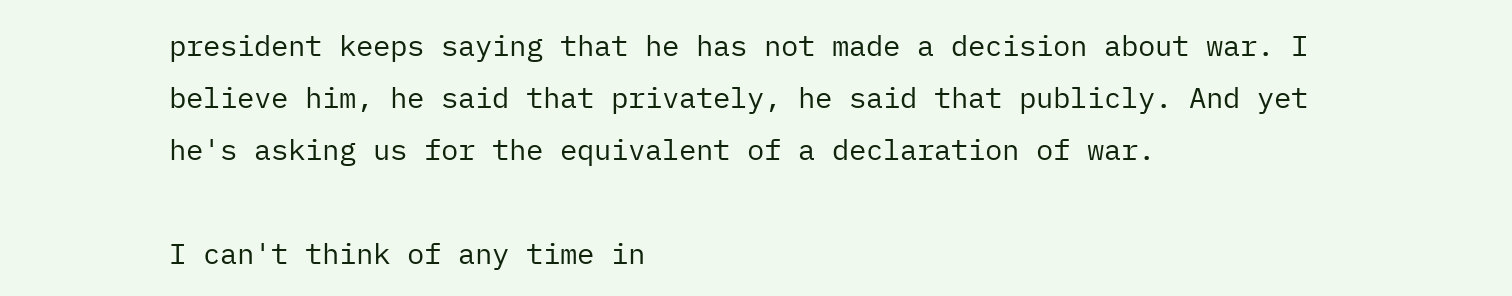president keeps saying that he has not made a decision about war. I believe him, he said that privately, he said that publicly. And yet he's asking us for the equivalent of a declaration of war.

I can't think of any time in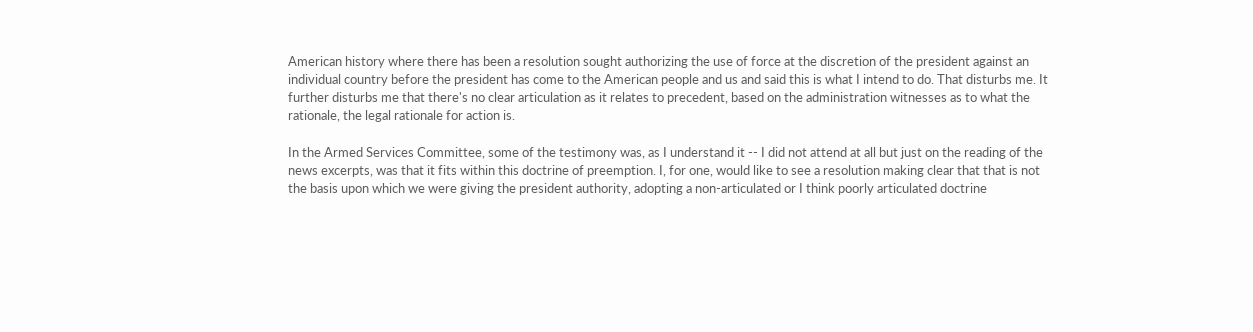American history where there has been a resolution sought authorizing the use of force at the discretion of the president against an individual country before the president has come to the American people and us and said this is what I intend to do. That disturbs me. It further disturbs me that there's no clear articulation as it relates to precedent, based on the administration witnesses as to what the rationale, the legal rationale for action is.

In the Armed Services Committee, some of the testimony was, as I understand it -- I did not attend at all but just on the reading of the news excerpts, was that it fits within this doctrine of preemption. I, for one, would like to see a resolution making clear that that is not the basis upon which we were giving the president authority, adopting a non-articulated or I think poorly articulated doctrine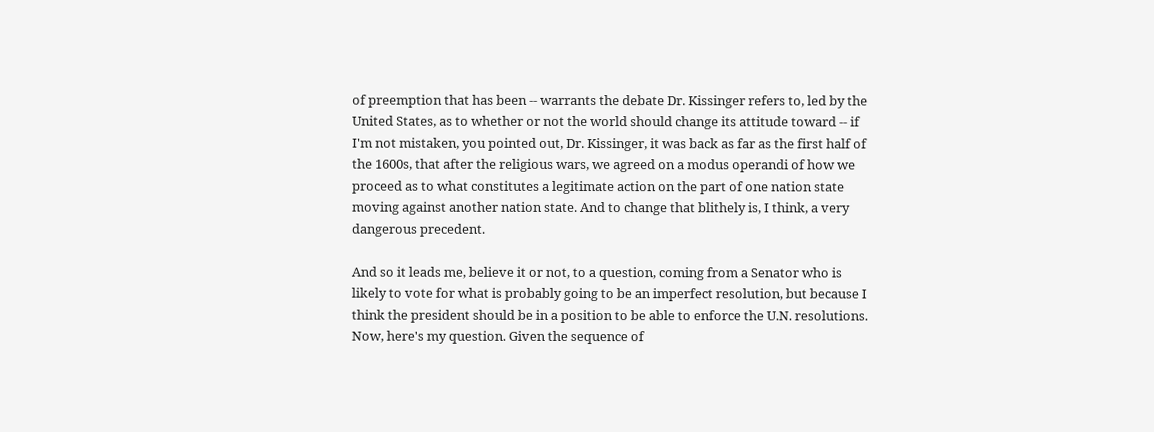of preemption that has been -- warrants the debate Dr. Kissinger refers to, led by the United States, as to whether or not the world should change its attitude toward -- if I'm not mistaken, you pointed out, Dr. Kissinger, it was back as far as the first half of the 1600s, that after the religious wars, we agreed on a modus operandi of how we proceed as to what constitutes a legitimate action on the part of one nation state moving against another nation state. And to change that blithely is, I think, a very dangerous precedent.

And so it leads me, believe it or not, to a question, coming from a Senator who is likely to vote for what is probably going to be an imperfect resolution, but because I think the president should be in a position to be able to enforce the U.N. resolutions. Now, here's my question. Given the sequence of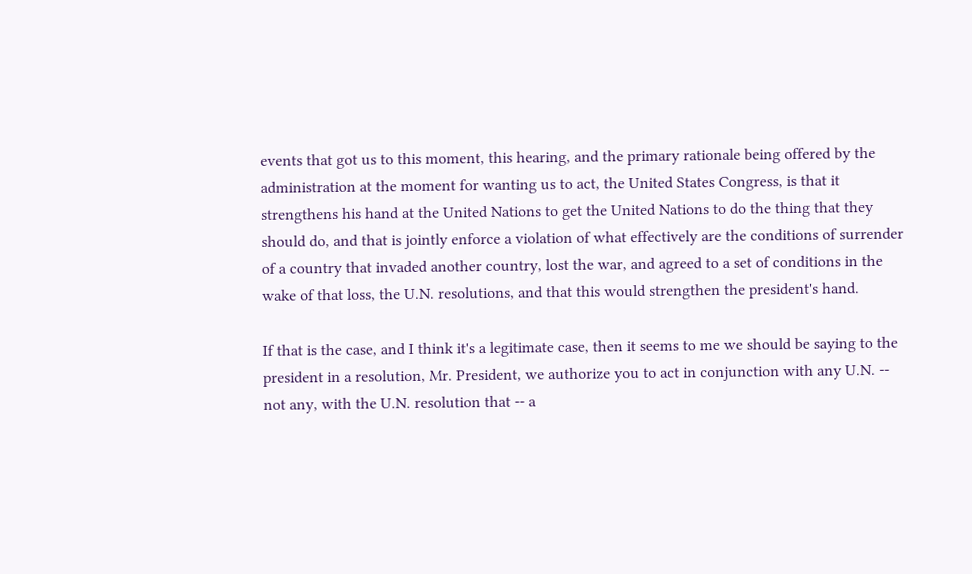events that got us to this moment, this hearing, and the primary rationale being offered by the administration at the moment for wanting us to act, the United States Congress, is that it strengthens his hand at the United Nations to get the United Nations to do the thing that they should do, and that is jointly enforce a violation of what effectively are the conditions of surrender of a country that invaded another country, lost the war, and agreed to a set of conditions in the wake of that loss, the U.N. resolutions, and that this would strengthen the president's hand.

If that is the case, and I think it's a legitimate case, then it seems to me we should be saying to the president in a resolution, Mr. President, we authorize you to act in conjunction with any U.N. -- not any, with the U.N. resolution that -- a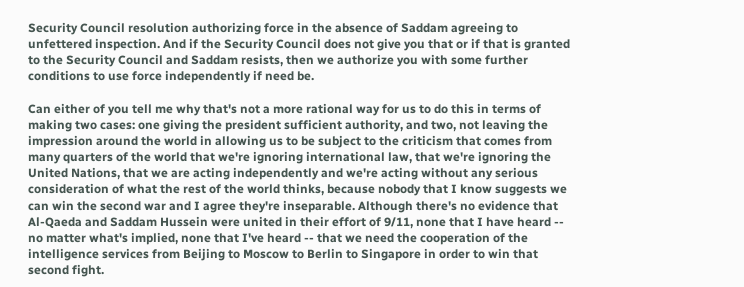Security Council resolution authorizing force in the absence of Saddam agreeing to unfettered inspection. And if the Security Council does not give you that or if that is granted to the Security Council and Saddam resists, then we authorize you with some further conditions to use force independently if need be.

Can either of you tell me why that's not a more rational way for us to do this in terms of making two cases: one giving the president sufficient authority, and two, not leaving the impression around the world in allowing us to be subject to the criticism that comes from many quarters of the world that we're ignoring international law, that we're ignoring the United Nations, that we are acting independently and we're acting without any serious consideration of what the rest of the world thinks, because nobody that I know suggests we can win the second war and I agree they're inseparable. Although there's no evidence that Al-Qaeda and Saddam Hussein were united in their effort of 9/11, none that I have heard -- no matter what's implied, none that I've heard -- that we need the cooperation of the intelligence services from Beijing to Moscow to Berlin to Singapore in order to win that second fight.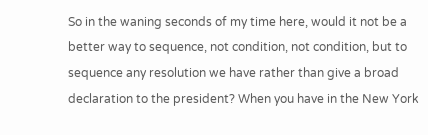So in the waning seconds of my time here, would it not be a better way to sequence, not condition, not condition, but to sequence any resolution we have rather than give a broad declaration to the president? When you have in the New York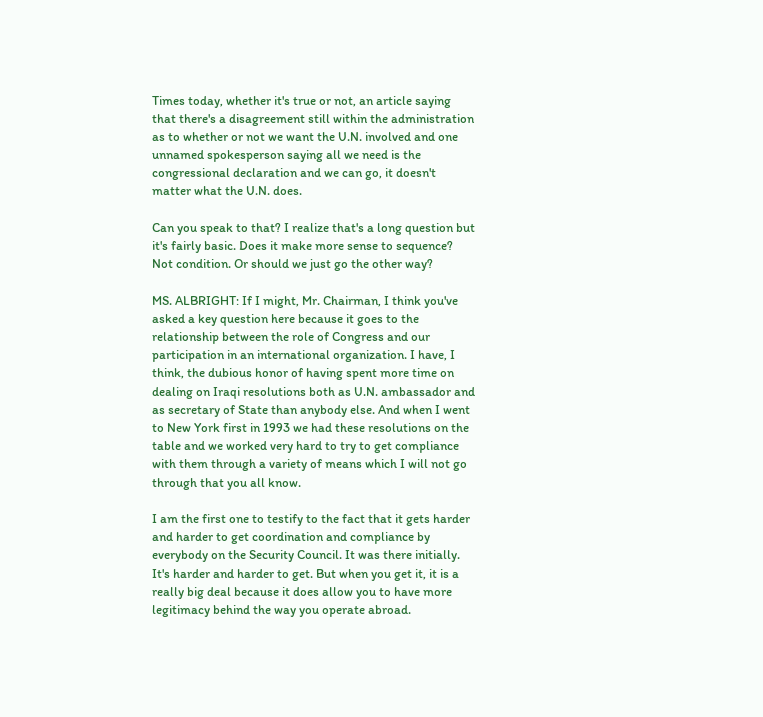Times today, whether it's true or not, an article saying that there's a disagreement still within the administration as to whether or not we want the U.N. involved and one unnamed spokesperson saying all we need is the congressional declaration and we can go, it doesn't matter what the U.N. does.

Can you speak to that? I realize that's a long question but it's fairly basic. Does it make more sense to sequence? Not condition. Or should we just go the other way?

MS. ALBRIGHT: If I might, Mr. Chairman, I think you've asked a key question here because it goes to the relationship between the role of Congress and our participation in an international organization. I have, I think, the dubious honor of having spent more time on dealing on Iraqi resolutions both as U.N. ambassador and as secretary of State than anybody else. And when I went to New York first in 1993 we had these resolutions on the table and we worked very hard to try to get compliance with them through a variety of means which I will not go through that you all know.

I am the first one to testify to the fact that it gets harder and harder to get coordination and compliance by everybody on the Security Council. It was there initially. It's harder and harder to get. But when you get it, it is a really big deal because it does allow you to have more legitimacy behind the way you operate abroad.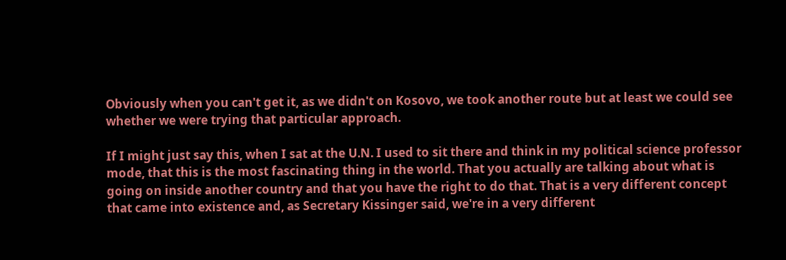Obviously when you can't get it, as we didn't on Kosovo, we took another route but at least we could see whether we were trying that particular approach.

If I might just say this, when I sat at the U.N. I used to sit there and think in my political science professor mode, that this is the most fascinating thing in the world. That you actually are talking about what is going on inside another country and that you have the right to do that. That is a very different concept that came into existence and, as Secretary Kissinger said, we're in a very different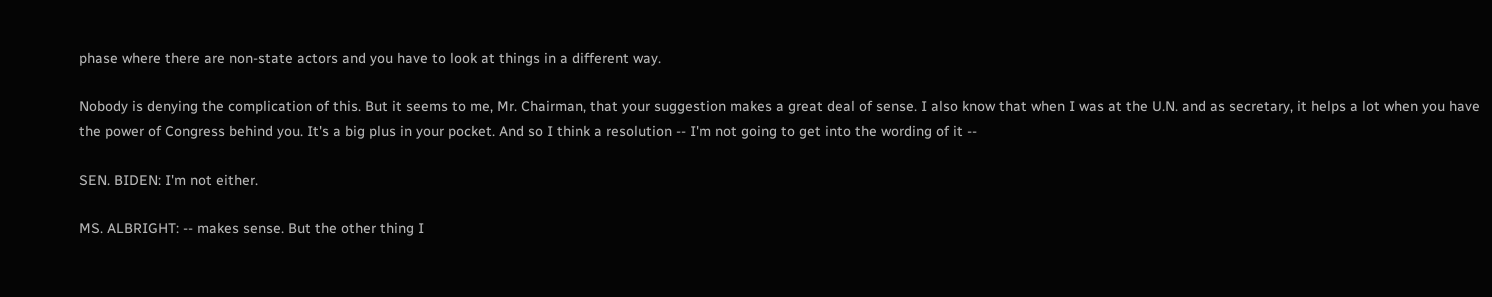phase where there are non-state actors and you have to look at things in a different way.

Nobody is denying the complication of this. But it seems to me, Mr. Chairman, that your suggestion makes a great deal of sense. I also know that when I was at the U.N. and as secretary, it helps a lot when you have the power of Congress behind you. It's a big plus in your pocket. And so I think a resolution -- I'm not going to get into the wording of it --

SEN. BIDEN: I'm not either.

MS. ALBRIGHT: -- makes sense. But the other thing I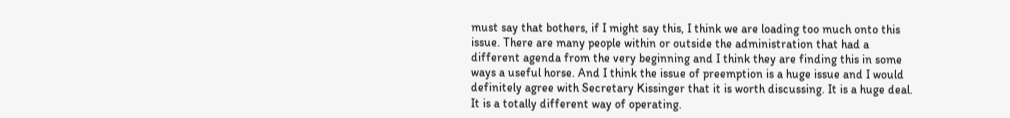must say that bothers, if I might say this, I think we are loading too much onto this issue. There are many people within or outside the administration that had a different agenda from the very beginning and I think they are finding this in some ways a useful horse. And I think the issue of preemption is a huge issue and I would definitely agree with Secretary Kissinger that it is worth discussing. It is a huge deal. It is a totally different way of operating.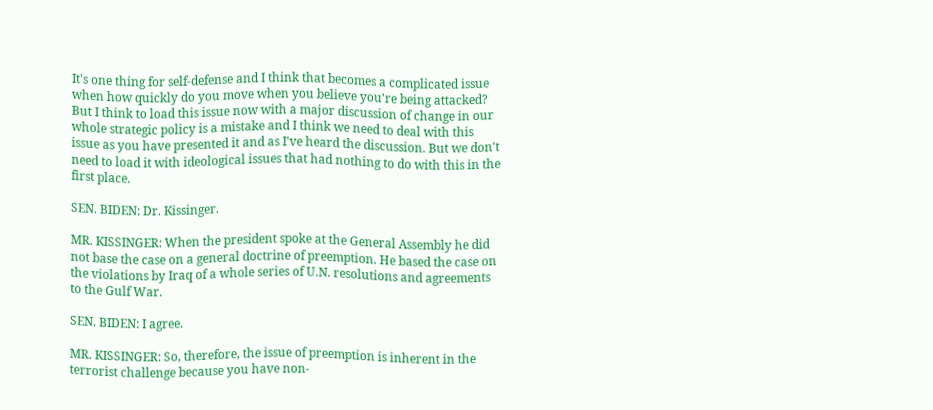It's one thing for self-defense and I think that becomes a complicated issue when how quickly do you move when you believe you're being attacked? But I think to load this issue now with a major discussion of change in our whole strategic policy is a mistake and I think we need to deal with this issue as you have presented it and as I've heard the discussion. But we don't need to load it with ideological issues that had nothing to do with this in the first place.

SEN. BIDEN: Dr. Kissinger.

MR. KISSINGER: When the president spoke at the General Assembly he did not base the case on a general doctrine of preemption. He based the case on the violations by Iraq of a whole series of U.N. resolutions and agreements to the Gulf War.

SEN. BIDEN: I agree.

MR. KISSINGER: So, therefore, the issue of preemption is inherent in the terrorist challenge because you have non-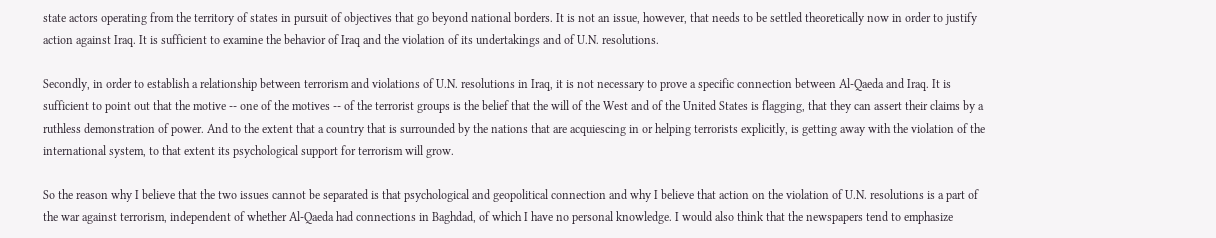state actors operating from the territory of states in pursuit of objectives that go beyond national borders. It is not an issue, however, that needs to be settled theoretically now in order to justify action against Iraq. It is sufficient to examine the behavior of Iraq and the violation of its undertakings and of U.N. resolutions.

Secondly, in order to establish a relationship between terrorism and violations of U.N. resolutions in Iraq, it is not necessary to prove a specific connection between Al-Qaeda and Iraq. It is sufficient to point out that the motive -- one of the motives -- of the terrorist groups is the belief that the will of the West and of the United States is flagging, that they can assert their claims by a ruthless demonstration of power. And to the extent that a country that is surrounded by the nations that are acquiescing in or helping terrorists explicitly, is getting away with the violation of the international system, to that extent its psychological support for terrorism will grow.

So the reason why I believe that the two issues cannot be separated is that psychological and geopolitical connection and why I believe that action on the violation of U.N. resolutions is a part of the war against terrorism, independent of whether Al-Qaeda had connections in Baghdad, of which I have no personal knowledge. I would also think that the newspapers tend to emphasize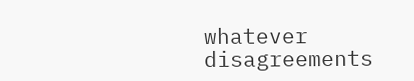whatever disagreements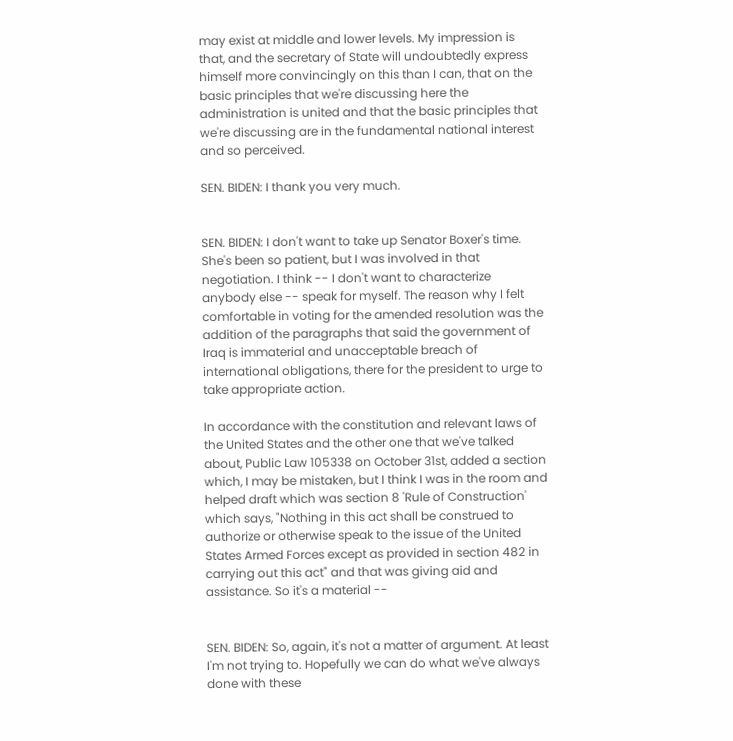may exist at middle and lower levels. My impression is that, and the secretary of State will undoubtedly express himself more convincingly on this than I can, that on the basic principles that we're discussing here the administration is united and that the basic principles that we're discussing are in the fundamental national interest and so perceived.

SEN. BIDEN: I thank you very much.


SEN. BIDEN: I don't want to take up Senator Boxer's time. She's been so patient, but I was involved in that negotiation. I think -- I don't want to characterize anybody else -- speak for myself. The reason why I felt comfortable in voting for the amended resolution was the addition of the paragraphs that said the government of Iraq is immaterial and unacceptable breach of international obligations, there for the president to urge to take appropriate action.

In accordance with the constitution and relevant laws of the United States and the other one that we've talked about, Public Law 105338 on October 31st, added a section which, I may be mistaken, but I think I was in the room and helped draft which was section 8 'Rule of Construction' which says, "Nothing in this act shall be construed to authorize or otherwise speak to the issue of the United States Armed Forces except as provided in section 482 in carrying out this act" and that was giving aid and assistance. So it's a material --


SEN. BIDEN: So, again, it's not a matter of argument. At least I'm not trying to. Hopefully we can do what we've always done with these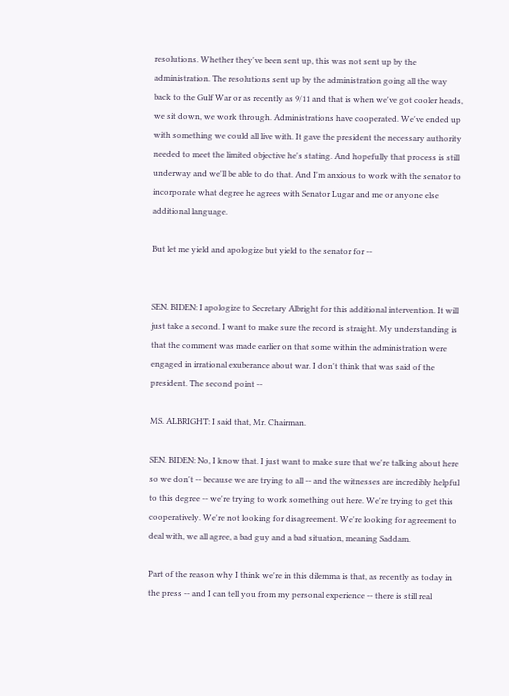resolutions. Whether they've been sent up, this was not sent up by the administration. The resolutions sent up by the administration going all the way back to the Gulf War or as recently as 9/11 and that is when we've got cooler heads, we sit down, we work through. Administrations have cooperated. We've ended up with something we could all live with. It gave the president the necessary authority needed to meet the limited objective he's stating. And hopefully that process is still underway and we'll be able to do that. And I'm anxious to work with the senator to incorporate what degree he agrees with Senator Lugar and me or anyone else additional language.

But let me yield and apologize but yield to the senator for --


SEN. BIDEN: I apologize to Secretary Albright for this additional intervention. It will just take a second. I want to make sure the record is straight. My understanding is that the comment was made earlier on that some within the administration were engaged in irrational exuberance about war. I don't think that was said of the president. The second point --

MS. ALBRIGHT: I said that, Mr. Chairman.

SEN. BIDEN: No, I know that. I just want to make sure that we're talking about here so we don't -- because we are trying to all -- and the witnesses are incredibly helpful to this degree -- we're trying to work something out here. We're trying to get this cooperatively. We're not looking for disagreement. We're looking for agreement to deal with, we all agree, a bad guy and a bad situation, meaning Saddam.

Part of the reason why I think we're in this dilemma is that, as recently as today in the press -- and I can tell you from my personal experience -- there is still real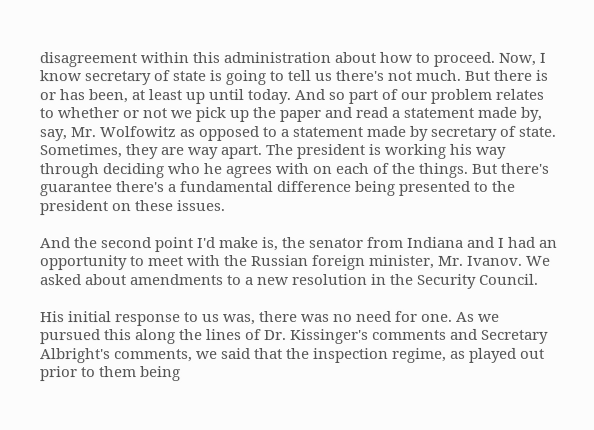disagreement within this administration about how to proceed. Now, I know secretary of state is going to tell us there's not much. But there is or has been, at least up until today. And so part of our problem relates to whether or not we pick up the paper and read a statement made by, say, Mr. Wolfowitz as opposed to a statement made by secretary of state. Sometimes, they are way apart. The president is working his way through deciding who he agrees with on each of the things. But there's guarantee there's a fundamental difference being presented to the president on these issues.

And the second point I'd make is, the senator from Indiana and I had an opportunity to meet with the Russian foreign minister, Mr. Ivanov. We asked about amendments to a new resolution in the Security Council.

His initial response to us was, there was no need for one. As we pursued this along the lines of Dr. Kissinger's comments and Secretary Albright's comments, we said that the inspection regime, as played out prior to them being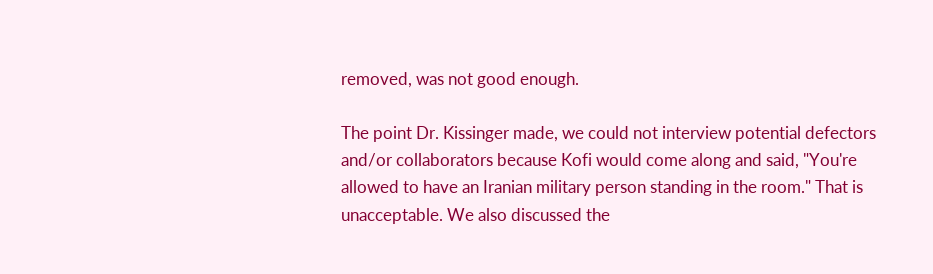removed, was not good enough.

The point Dr. Kissinger made, we could not interview potential defectors and/or collaborators because Kofi would come along and said, "You're allowed to have an Iranian military person standing in the room." That is unacceptable. We also discussed the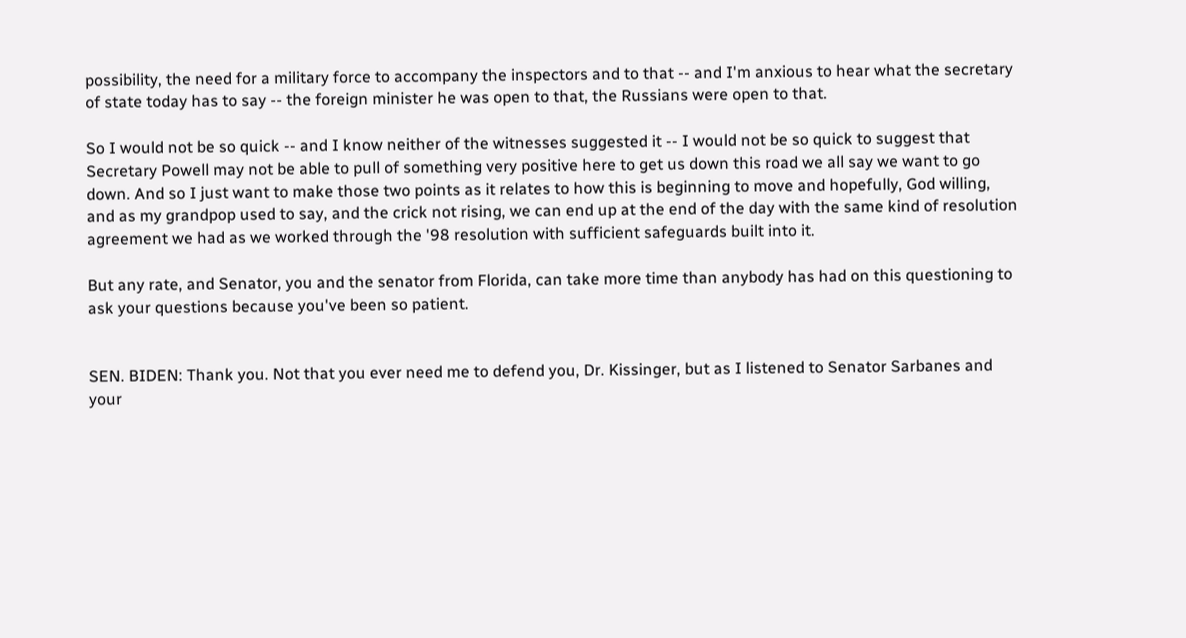possibility, the need for a military force to accompany the inspectors and to that -- and I'm anxious to hear what the secretary of state today has to say -- the foreign minister he was open to that, the Russians were open to that.

So I would not be so quick -- and I know neither of the witnesses suggested it -- I would not be so quick to suggest that Secretary Powell may not be able to pull of something very positive here to get us down this road we all say we want to go down. And so I just want to make those two points as it relates to how this is beginning to move and hopefully, God willing, and as my grandpop used to say, and the crick not rising, we can end up at the end of the day with the same kind of resolution agreement we had as we worked through the '98 resolution with sufficient safeguards built into it.

But any rate, and Senator, you and the senator from Florida, can take more time than anybody has had on this questioning to ask your questions because you've been so patient.


SEN. BIDEN: Thank you. Not that you ever need me to defend you, Dr. Kissinger, but as I listened to Senator Sarbanes and your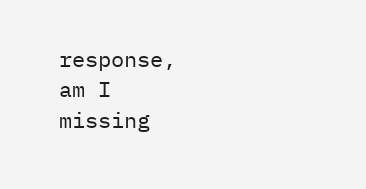response, am I missing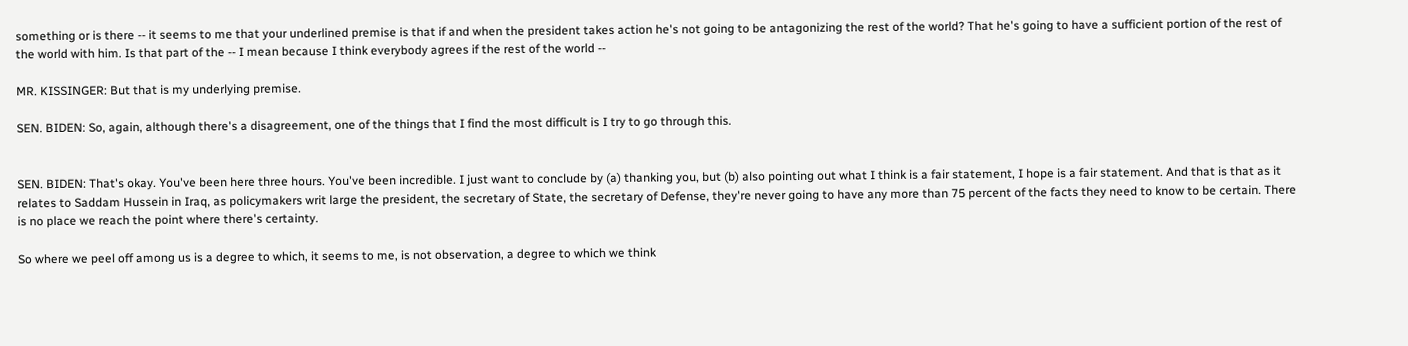something or is there -- it seems to me that your underlined premise is that if and when the president takes action he's not going to be antagonizing the rest of the world? That he's going to have a sufficient portion of the rest of the world with him. Is that part of the -- I mean because I think everybody agrees if the rest of the world --

MR. KISSINGER: But that is my underlying premise.

SEN. BIDEN: So, again, although there's a disagreement, one of the things that I find the most difficult is I try to go through this.


SEN. BIDEN: That's okay. You've been here three hours. You've been incredible. I just want to conclude by (a) thanking you, but (b) also pointing out what I think is a fair statement, I hope is a fair statement. And that is that as it relates to Saddam Hussein in Iraq, as policymakers writ large the president, the secretary of State, the secretary of Defense, they're never going to have any more than 75 percent of the facts they need to know to be certain. There is no place we reach the point where there's certainty.

So where we peel off among us is a degree to which, it seems to me, is not observation, a degree to which we think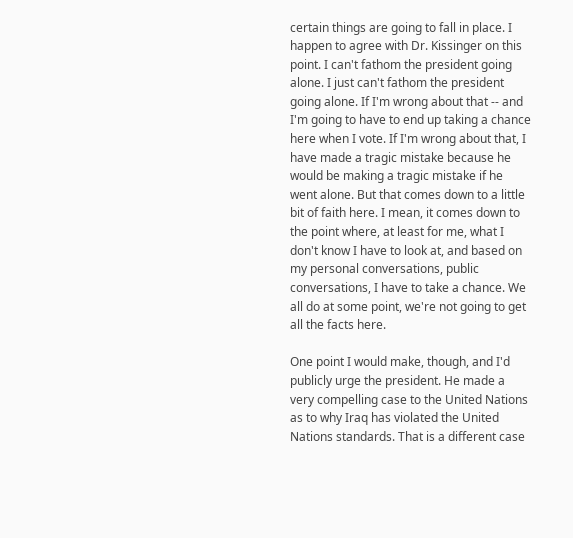certain things are going to fall in place. I happen to agree with Dr. Kissinger on this point. I can't fathom the president going alone. I just can't fathom the president going alone. If I'm wrong about that -- and I'm going to have to end up taking a chance here when I vote. If I'm wrong about that, I have made a tragic mistake because he would be making a tragic mistake if he went alone. But that comes down to a little bit of faith here. I mean, it comes down to the point where, at least for me, what I don't know I have to look at, and based on my personal conversations, public conversations, I have to take a chance. We all do at some point, we're not going to get all the facts here.

One point I would make, though, and I'd publicly urge the president. He made a very compelling case to the United Nations as to why Iraq has violated the United Nations standards. That is a different case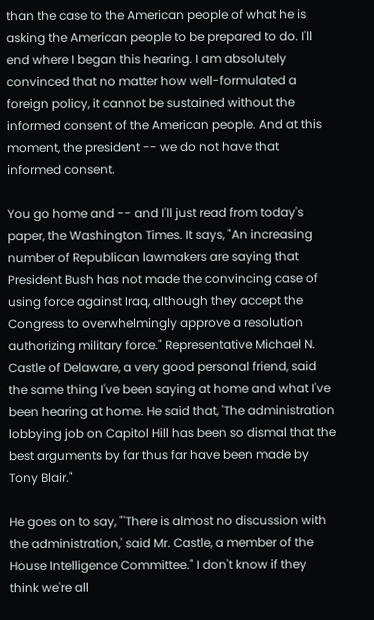than the case to the American people of what he is asking the American people to be prepared to do. I'll end where I began this hearing. I am absolutely convinced that no matter how well-formulated a foreign policy, it cannot be sustained without the informed consent of the American people. And at this moment, the president -- we do not have that informed consent.

You go home and -- and I'll just read from today's paper, the Washington Times. It says, "An increasing number of Republican lawmakers are saying that President Bush has not made the convincing case of using force against Iraq, although they accept the Congress to overwhelmingly approve a resolution authorizing military force." Representative Michael N. Castle of Delaware, a very good personal friend, said the same thing I've been saying at home and what I've been hearing at home. He said that, 'The administration lobbying job on Capitol Hill has been so dismal that the best arguments by far thus far have been made by Tony Blair."

He goes on to say, "'There is almost no discussion with the administration,' said Mr. Castle, a member of the House Intelligence Committee." I don't know if they think we're all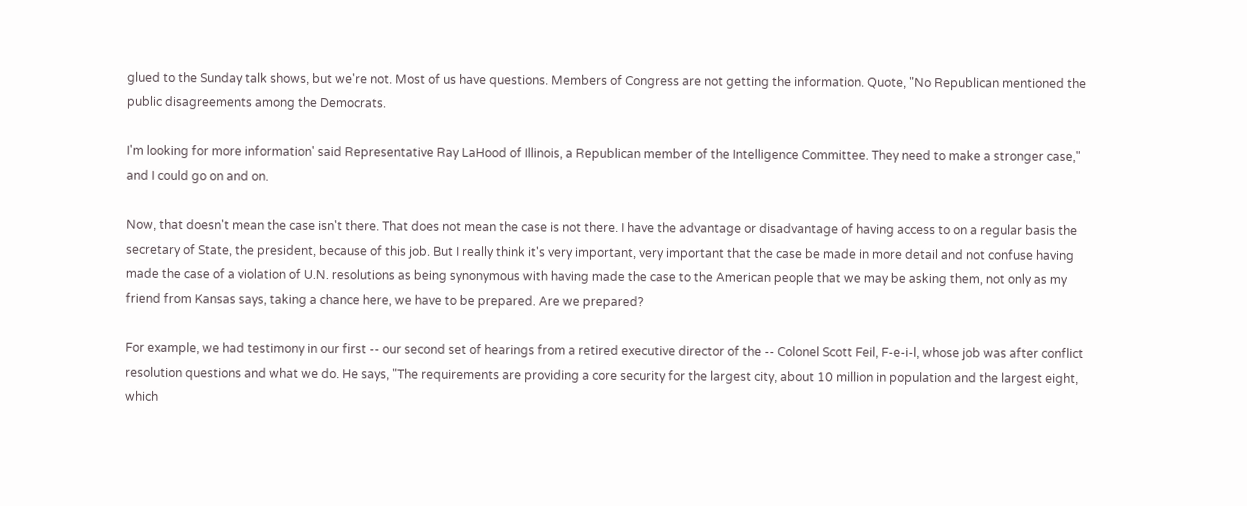glued to the Sunday talk shows, but we're not. Most of us have questions. Members of Congress are not getting the information. Quote, "No Republican mentioned the public disagreements among the Democrats.

I'm looking for more information' said Representative Ray LaHood of Illinois, a Republican member of the Intelligence Committee. They need to make a stronger case," and I could go on and on.

Now, that doesn't mean the case isn't there. That does not mean the case is not there. I have the advantage or disadvantage of having access to on a regular basis the secretary of State, the president, because of this job. But I really think it's very important, very important that the case be made in more detail and not confuse having made the case of a violation of U.N. resolutions as being synonymous with having made the case to the American people that we may be asking them, not only as my friend from Kansas says, taking a chance here, we have to be prepared. Are we prepared?

For example, we had testimony in our first -- our second set of hearings from a retired executive director of the -- Colonel Scott Feil, F-e-i-l, whose job was after conflict resolution questions and what we do. He says, "The requirements are providing a core security for the largest city, about 10 million in population and the largest eight, which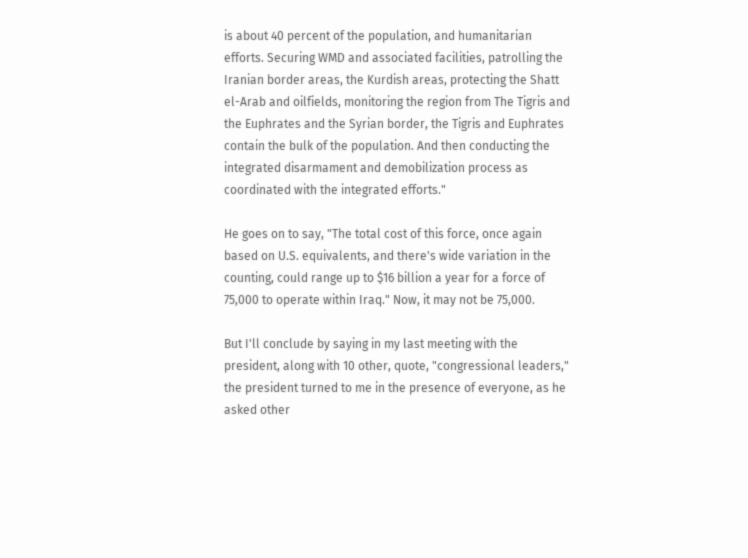is about 40 percent of the population, and humanitarian efforts. Securing WMD and associated facilities, patrolling the Iranian border areas, the Kurdish areas, protecting the Shatt el-Arab and oilfields, monitoring the region from The Tigris and the Euphrates and the Syrian border, the Tigris and Euphrates contain the bulk of the population. And then conducting the integrated disarmament and demobilization process as coordinated with the integrated efforts."

He goes on to say, "The total cost of this force, once again based on U.S. equivalents, and there's wide variation in the counting, could range up to $16 billion a year for a force of 75,000 to operate within Iraq." Now, it may not be 75,000.

But I'll conclude by saying in my last meeting with the president, along with 10 other, quote, "congressional leaders," the president turned to me in the presence of everyone, as he asked other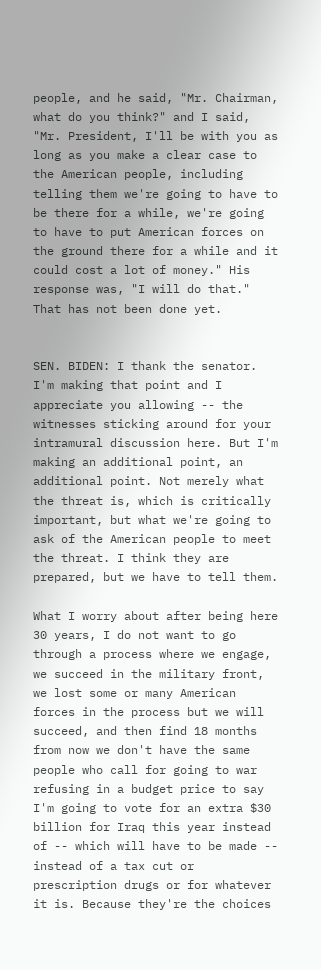people, and he said, "Mr. Chairman, what do you think?" and I said, "Mr. President, I'll be with you as long as you make a clear case to the American people, including telling them we're going to have to be there for a while, we're going to have to put American forces on the ground there for a while and it could cost a lot of money." His response was, "I will do that." That has not been done yet.


SEN. BIDEN: I thank the senator. I'm making that point and I appreciate you allowing -- the witnesses sticking around for your intramural discussion here. But I'm making an additional point, an additional point. Not merely what the threat is, which is critically important, but what we're going to ask of the American people to meet the threat. I think they are prepared, but we have to tell them.

What I worry about after being here 30 years, I do not want to go through a process where we engage, we succeed in the military front, we lost some or many American forces in the process but we will succeed, and then find 18 months from now we don't have the same people who call for going to war refusing in a budget price to say I'm going to vote for an extra $30 billion for Iraq this year instead of -- which will have to be made -- instead of a tax cut or prescription drugs or for whatever it is. Because they're the choices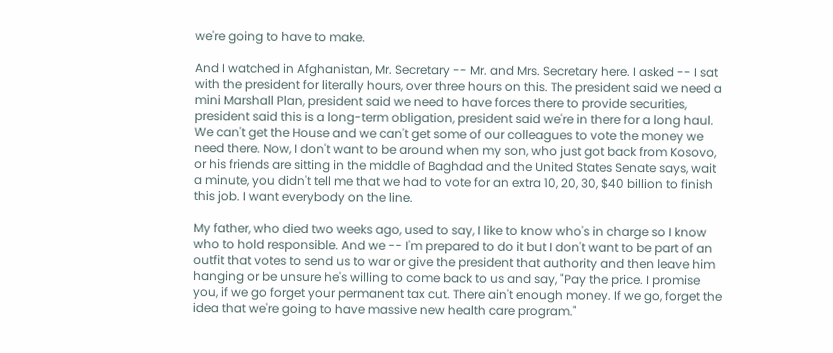we're going to have to make.

And I watched in Afghanistan, Mr. Secretary -- Mr. and Mrs. Secretary here. I asked -- I sat with the president for literally hours, over three hours on this. The president said we need a mini Marshall Plan, president said we need to have forces there to provide securities, president said this is a long-term obligation, president said we're in there for a long haul. We can't get the House and we can't get some of our colleagues to vote the money we need there. Now, I don't want to be around when my son, who just got back from Kosovo, or his friends are sitting in the middle of Baghdad and the United States Senate says, wait a minute, you didn't tell me that we had to vote for an extra 10, 20, 30, $40 billion to finish this job. I want everybody on the line.

My father, who died two weeks ago, used to say, I like to know who's in charge so I know who to hold responsible. And we -- I'm prepared to do it but I don't want to be part of an outfit that votes to send us to war or give the president that authority and then leave him hanging or be unsure he's willing to come back to us and say, "Pay the price. I promise you, if we go forget your permanent tax cut. There ain't enough money. If we go, forget the idea that we're going to have massive new health care program."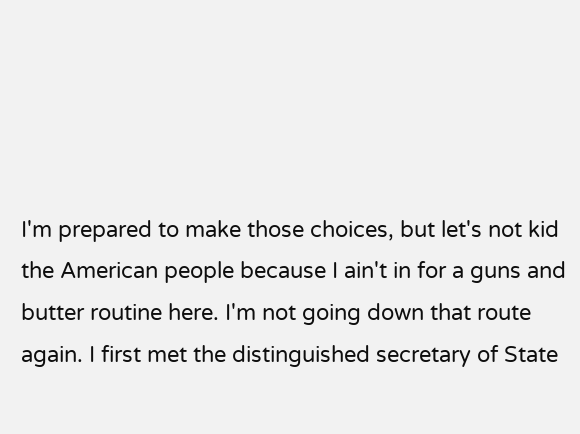I'm prepared to make those choices, but let's not kid the American people because I ain't in for a guns and butter routine here. I'm not going down that route again. I first met the distinguished secretary of State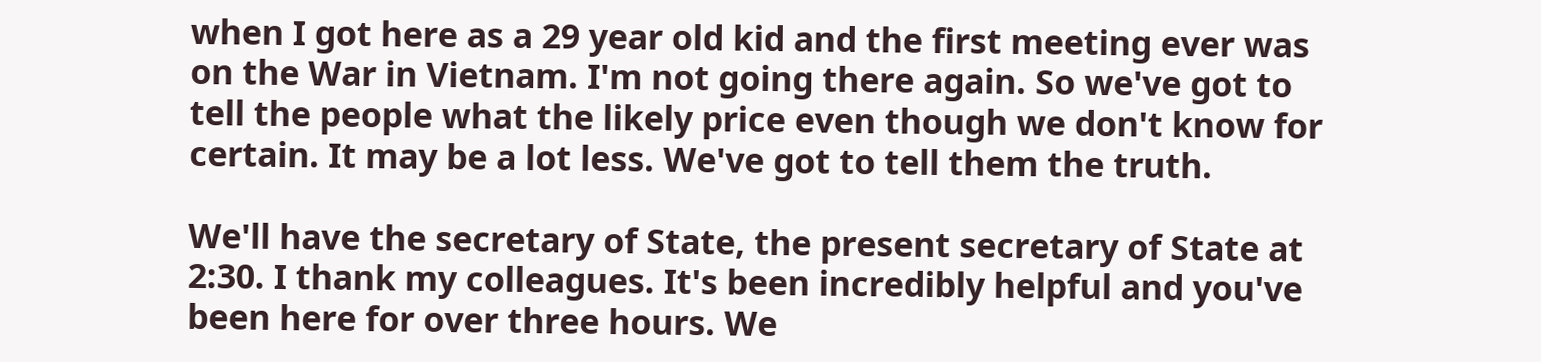when I got here as a 29 year old kid and the first meeting ever was on the War in Vietnam. I'm not going there again. So we've got to tell the people what the likely price even though we don't know for certain. It may be a lot less. We've got to tell them the truth.

We'll have the secretary of State, the present secretary of State at 2:30. I thank my colleagues. It's been incredibly helpful and you've been here for over three hours. We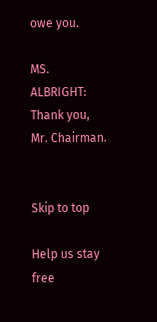owe you.

MS. ALBRIGHT: Thank you, Mr. Chairman.


Skip to top

Help us stay free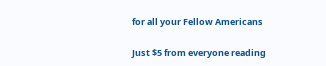for all your Fellow Americans

Just $5 from everyone reading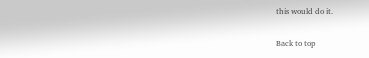this would do it.

Back to top